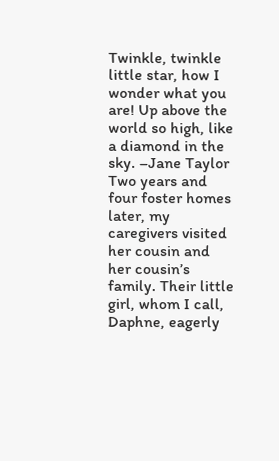Twinkle, twinkle little star, how I wonder what you are! Up above the world so high, like a diamond in the sky. –Jane Taylor Two years and four foster homes later, my caregivers visited her cousin and her cousin’s family. Their little girl, whom I call, Daphne, eagerly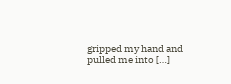gripped my hand and pulled me into […]